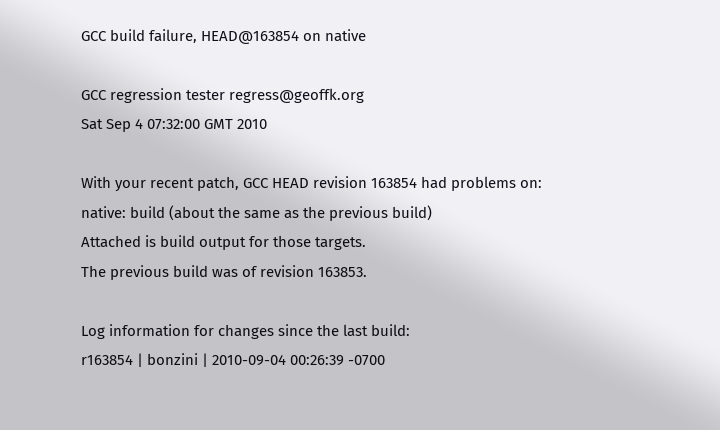GCC build failure, HEAD@163854 on native

GCC regression tester regress@geoffk.org
Sat Sep 4 07:32:00 GMT 2010

With your recent patch, GCC HEAD revision 163854 had problems on:
native: build (about the same as the previous build)
Attached is build output for those targets.
The previous build was of revision 163853.

Log information for changes since the last build:
r163854 | bonzini | 2010-09-04 00:26:39 -0700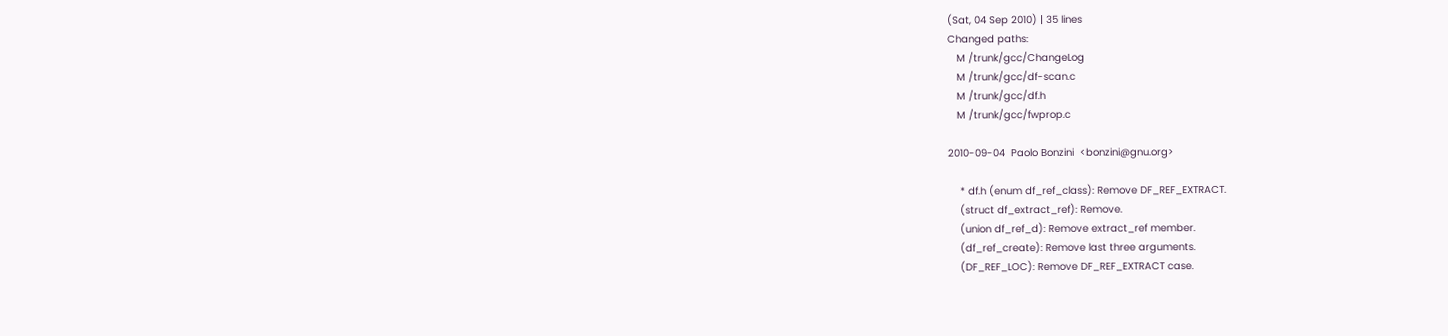(Sat, 04 Sep 2010) | 35 lines
Changed paths:
   M /trunk/gcc/ChangeLog
   M /trunk/gcc/df-scan.c
   M /trunk/gcc/df.h
   M /trunk/gcc/fwprop.c

2010-09-04  Paolo Bonzini  <bonzini@gnu.org>

    * df.h (enum df_ref_class): Remove DF_REF_EXTRACT.
    (struct df_extract_ref): Remove.
    (union df_ref_d): Remove extract_ref member.
    (df_ref_create): Remove last three arguments.
    (DF_REF_LOC): Remove DF_REF_EXTRACT case.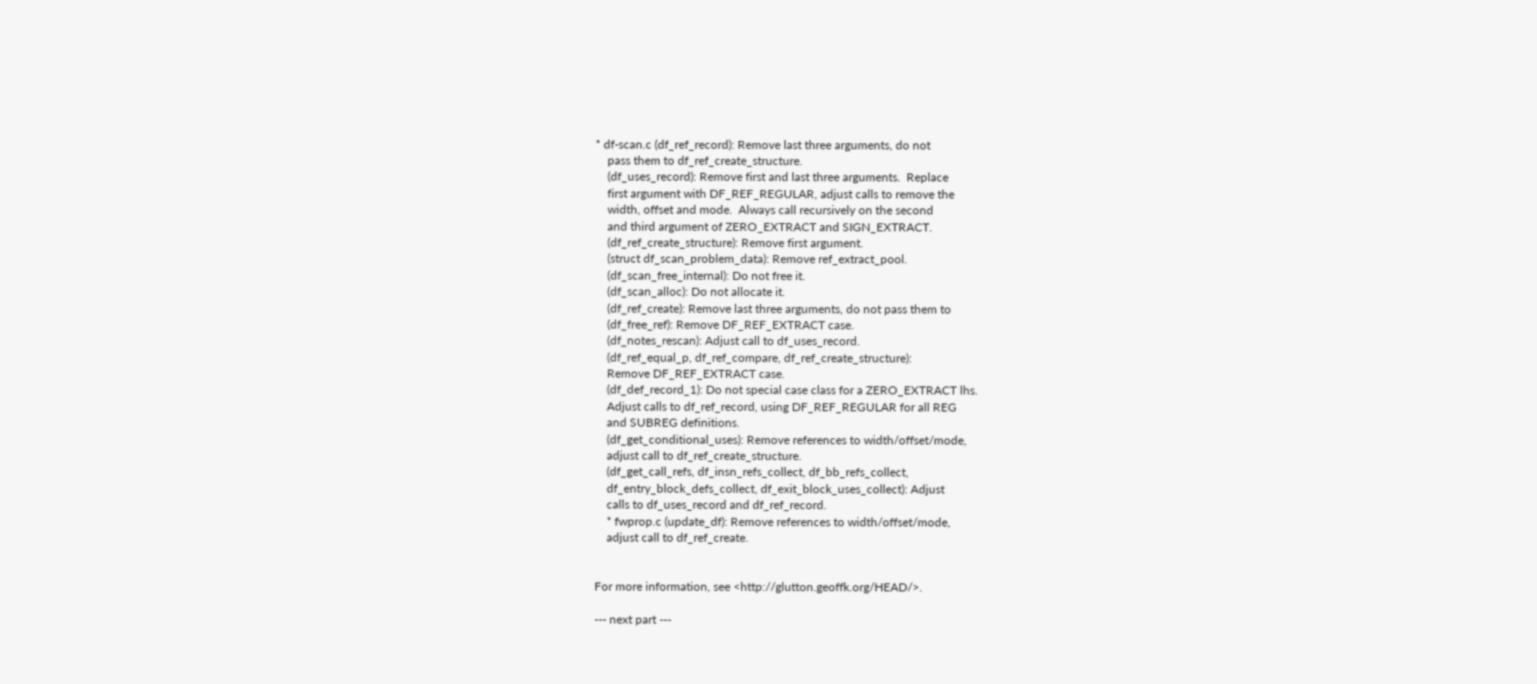* df-scan.c (df_ref_record): Remove last three arguments, do not
    pass them to df_ref_create_structure.
    (df_uses_record): Remove first and last three arguments.  Replace
    first argument with DF_REF_REGULAR, adjust calls to remove the
    width, offset and mode.  Always call recursively on the second
    and third argument of ZERO_EXTRACT and SIGN_EXTRACT.
    (df_ref_create_structure): Remove first argument.
    (struct df_scan_problem_data): Remove ref_extract_pool.
    (df_scan_free_internal): Do not free it.
    (df_scan_alloc): Do not allocate it.
    (df_ref_create): Remove last three arguments, do not pass them to
    (df_free_ref): Remove DF_REF_EXTRACT case.
    (df_notes_rescan): Adjust call to df_uses_record.
    (df_ref_equal_p, df_ref_compare, df_ref_create_structure):
    Remove DF_REF_EXTRACT case.
    (df_def_record_1): Do not special case class for a ZERO_EXTRACT lhs.
    Adjust calls to df_ref_record, using DF_REF_REGULAR for all REG
    and SUBREG definitions.
    (df_get_conditional_uses): Remove references to width/offset/mode,
    adjust call to df_ref_create_structure.
    (df_get_call_refs, df_insn_refs_collect, df_bb_refs_collect,
    df_entry_block_defs_collect, df_exit_block_uses_collect): Adjust
    calls to df_uses_record and df_ref_record.
    * fwprop.c (update_df): Remove references to width/offset/mode,
    adjust call to df_ref_create.


For more information, see <http://glutton.geoffk.org/HEAD/>.

--- next part ---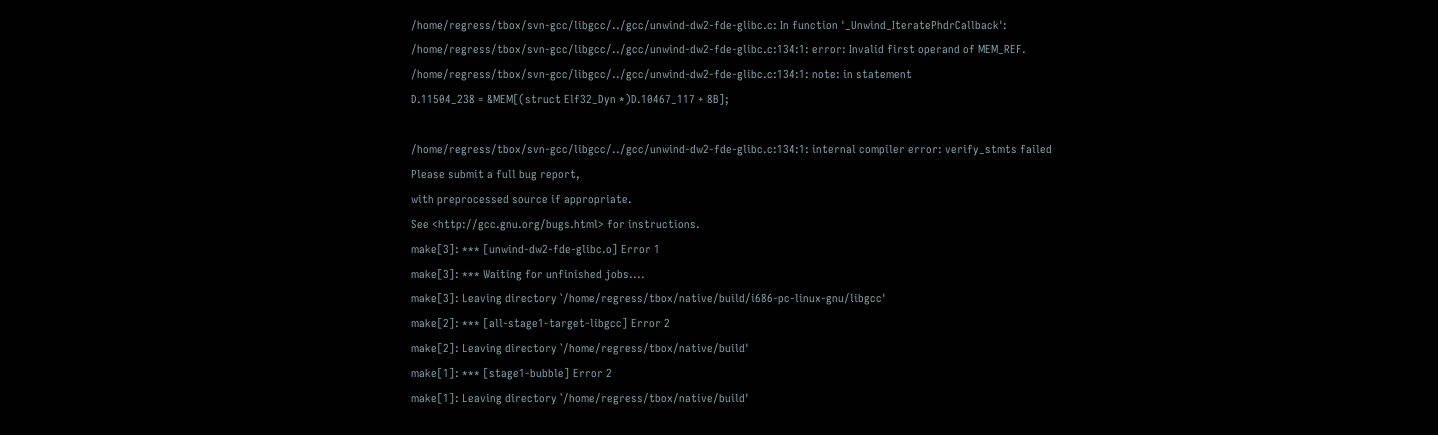/home/regress/tbox/svn-gcc/libgcc/../gcc/unwind-dw2-fde-glibc.c: In function '_Unwind_IteratePhdrCallback':
/home/regress/tbox/svn-gcc/libgcc/../gcc/unwind-dw2-fde-glibc.c:134:1: error: Invalid first operand of MEM_REF.
/home/regress/tbox/svn-gcc/libgcc/../gcc/unwind-dw2-fde-glibc.c:134:1: note: in statement
D.11504_238 = &MEM[(struct Elf32_Dyn *)D.10467_117 + 8B];

/home/regress/tbox/svn-gcc/libgcc/../gcc/unwind-dw2-fde-glibc.c:134:1: internal compiler error: verify_stmts failed
Please submit a full bug report,
with preprocessed source if appropriate.
See <http://gcc.gnu.org/bugs.html> for instructions.
make[3]: *** [unwind-dw2-fde-glibc.o] Error 1
make[3]: *** Waiting for unfinished jobs....
make[3]: Leaving directory `/home/regress/tbox/native/build/i686-pc-linux-gnu/libgcc'
make[2]: *** [all-stage1-target-libgcc] Error 2
make[2]: Leaving directory `/home/regress/tbox/native/build'
make[1]: *** [stage1-bubble] Error 2
make[1]: Leaving directory `/home/regress/tbox/native/build'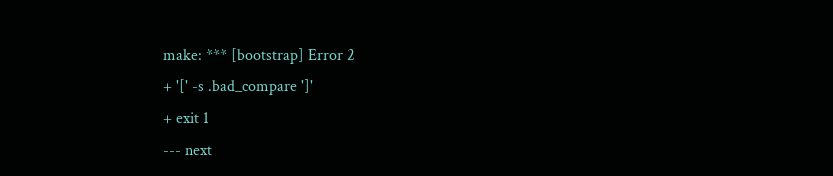make: *** [bootstrap] Error 2
+ '[' -s .bad_compare ']'
+ exit 1
--- next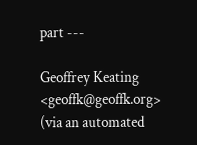part ---

Geoffrey Keating <geoffk@geoffk.org>
(via an automated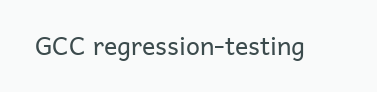GCC regression-testing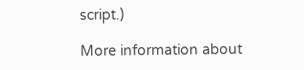script.)

More information about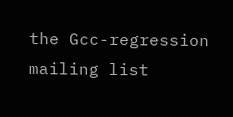the Gcc-regression mailing list